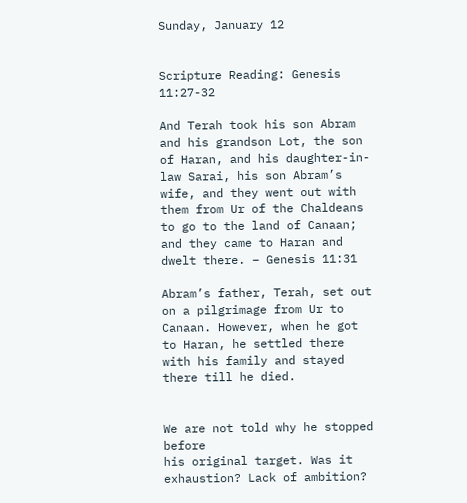Sunday, January 12


Scripture Reading: Genesis 11:27-32

And Terah took his son Abram and his grandson Lot, the son of Haran, and his daughter-in-law Sarai, his son Abram’s wife, and they went out with them from Ur of the Chaldeans to go to the land of Canaan; and they came to Haran and dwelt there. – Genesis 11:31

Abram’s father, Terah, set out on a pilgrimage from Ur to Canaan. However, when he got to Haran, he settled there with his family and stayed there till he died.


We are not told why he stopped before
his original target. Was it exhaustion? Lack of ambition?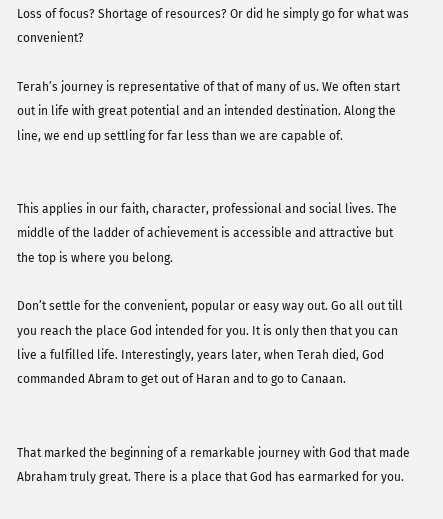Loss of focus? Shortage of resources? Or did he simply go for what was convenient?

Terah’s journey is representative of that of many of us. We often start out in life with great potential and an intended destination. Along the line, we end up settling for far less than we are capable of.


This applies in our faith, character, professional and social lives. The middle of the ladder of achievement is accessible and attractive but the top is where you belong.

Don’t settle for the convenient, popular or easy way out. Go all out till you reach the place God intended for you. It is only then that you can live a fulfilled life. Interestingly, years later, when Terah died, God commanded Abram to get out of Haran and to go to Canaan.


That marked the beginning of a remarkable journey with God that made Abraham truly great. There is a place that God has earmarked for you.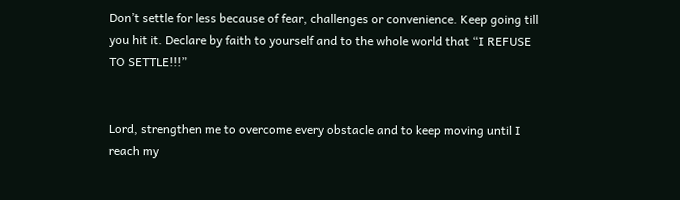Don’t settle for less because of fear, challenges or convenience. Keep going till you hit it. Declare by faith to yourself and to the whole world that “I REFUSE TO SETTLE!!!”


Lord, strengthen me to overcome every obstacle and to keep moving until I reach my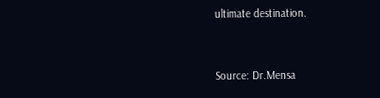ultimate destination.


Source: Dr.Mensa